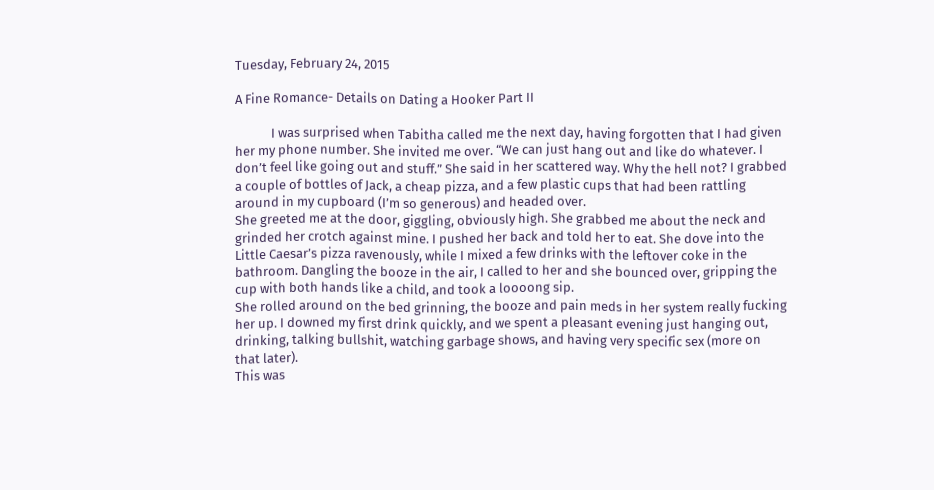Tuesday, February 24, 2015

A Fine Romance- Details on Dating a Hooker Part II

            I was surprised when Tabitha called me the next day, having forgotten that I had given her my phone number. She invited me over. “We can just hang out and like do whatever. I don’t feel like going out and stuff.” She said in her scattered way. Why the hell not? I grabbed a couple of bottles of Jack, a cheap pizza, and a few plastic cups that had been rattling around in my cupboard (I’m so generous) and headed over.
She greeted me at the door, giggling, obviously high. She grabbed me about the neck and grinded her crotch against mine. I pushed her back and told her to eat. She dove into the Little Caesar’s pizza ravenously, while I mixed a few drinks with the leftover coke in the bathroom. Dangling the booze in the air, I called to her and she bounced over, gripping the cup with both hands like a child, and took a loooong sip.
She rolled around on the bed grinning, the booze and pain meds in her system really fucking her up. I downed my first drink quickly, and we spent a pleasant evening just hanging out, drinking, talking bullshit, watching garbage shows, and having very specific sex (more on that later).
This was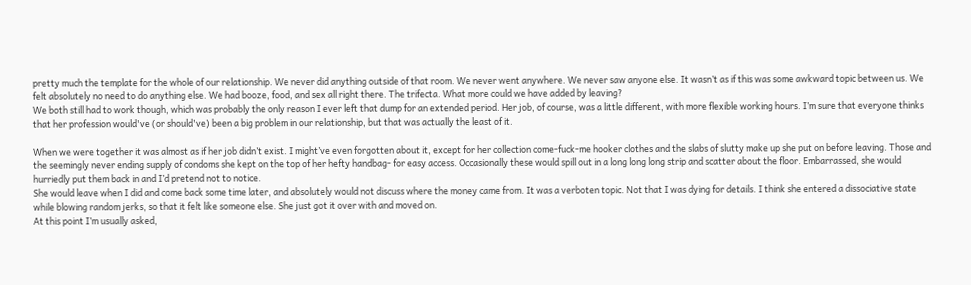pretty much the template for the whole of our relationship. We never did anything outside of that room. We never went anywhere. We never saw anyone else. It wasn’t as if this was some awkward topic between us. We felt absolutely no need to do anything else. We had booze, food, and sex all right there. The trifecta. What more could we have added by leaving?
We both still had to work though, which was probably the only reason I ever left that dump for an extended period. Her job, of course, was a little different, with more flexible working hours. I’m sure that everyone thinks that her profession would've (or should've) been a big problem in our relationship, but that was actually the least of it.

When we were together it was almost as if her job didn’t exist. I might’ve even forgotten about it, except for her collection come-fuck-me hooker clothes and the slabs of slutty make up she put on before leaving. Those and the seemingly never ending supply of condoms she kept on the top of her hefty handbag- for easy access. Occasionally these would spill out in a long long long strip and scatter about the floor. Embarrassed, she would hurriedly put them back in and I’d pretend not to notice.
She would leave when I did and come back some time later, and absolutely would not discuss where the money came from. It was a verboten topic. Not that I was dying for details. I think she entered a dissociative state while blowing random jerks, so that it felt like someone else. She just got it over with and moved on.
At this point I’m usually asked,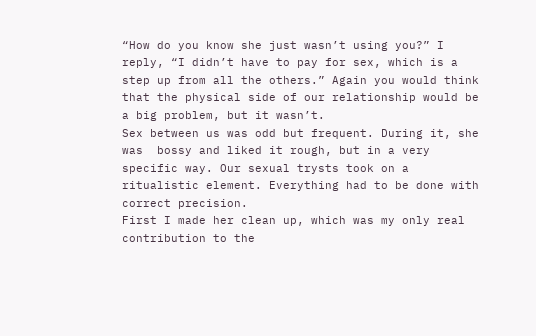“How do you know she just wasn’t using you?” I reply, “I didn’t have to pay for sex, which is a step up from all the others.” Again you would think that the physical side of our relationship would be a big problem, but it wasn’t.
Sex between us was odd but frequent. During it, she was  bossy and liked it rough, but in a very specific way. Our sexual trysts took on a ritualistic element. Everything had to be done with correct precision.
First I made her clean up, which was my only real contribution to the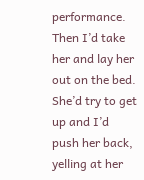performance. Then I’d take her and lay her out on the bed. She’d try to get up and I’d push her back, yelling at her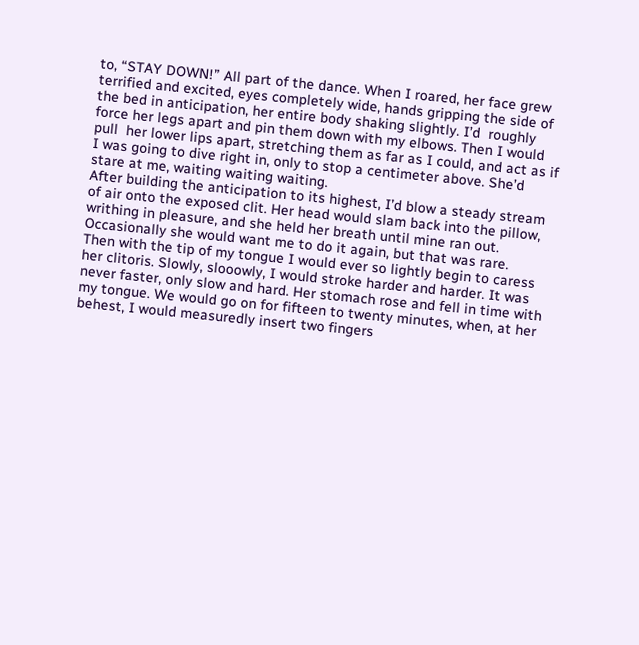to, “STAY DOWN!” All part of the dance. When I roared, her face grew terrified and excited, eyes completely wide, hands gripping the side of the bed in anticipation, her entire body shaking slightly. I’d  roughly force her legs apart and pin them down with my elbows. Then I would pull  her lower lips apart, stretching them as far as I could, and act as if I was going to dive right in, only to stop a centimeter above. She’d stare at me, waiting waiting waiting.
After building the anticipation to its highest, I’d blow a steady stream of air onto the exposed clit. Her head would slam back into the pillow, writhing in pleasure, and she held her breath until mine ran out. Occasionally she would want me to do it again, but that was rare.
Then with the tip of my tongue I would ever so lightly begin to caress her clitoris. Slowly, slooowly, I would stroke harder and harder. It was never faster, only slow and hard. Her stomach rose and fell in time with my tongue. We would go on for fifteen to twenty minutes, when, at her behest, I would measuredly insert two fingers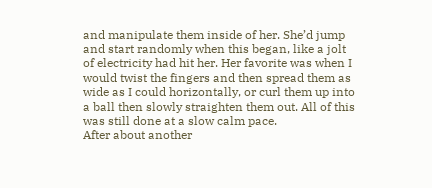and manipulate them inside of her. She’d jump and start randomly when this began, like a jolt of electricity had hit her. Her favorite was when I would twist the fingers and then spread them as wide as I could horizontally, or curl them up into a ball then slowly straighten them out. All of this was still done at a slow calm pace.
After about another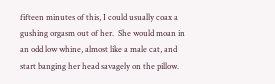fifteen minutes of this, I could usually coax a gushing orgasm out of her.  She would moan in an odd low whine, almost like a male cat, and start banging her head savagely on the pillow.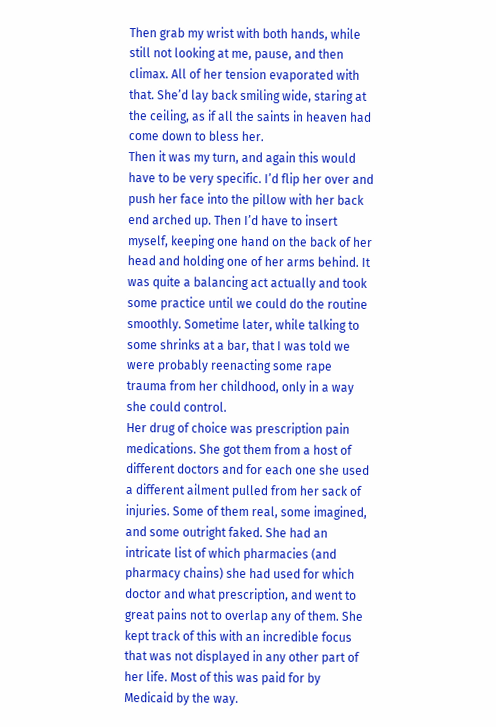Then grab my wrist with both hands, while still not looking at me, pause, and then climax. All of her tension evaporated with that. She’d lay back smiling wide, staring at the ceiling, as if all the saints in heaven had come down to bless her.
Then it was my turn, and again this would have to be very specific. I’d flip her over and push her face into the pillow with her back end arched up. Then I’d have to insert myself, keeping one hand on the back of her head and holding one of her arms behind. It was quite a balancing act actually and took some practice until we could do the routine smoothly. Sometime later, while talking to some shrinks at a bar, that I was told we were probably reenacting some rape trauma from her childhood, only in a way she could control.
Her drug of choice was prescription pain medications. She got them from a host of different doctors and for each one she used a different ailment pulled from her sack of injuries. Some of them real, some imagined, and some outright faked. She had an intricate list of which pharmacies (and pharmacy chains) she had used for which doctor and what prescription, and went to great pains not to overlap any of them. She kept track of this with an incredible focus that was not displayed in any other part of her life. Most of this was paid for by Medicaid by the way.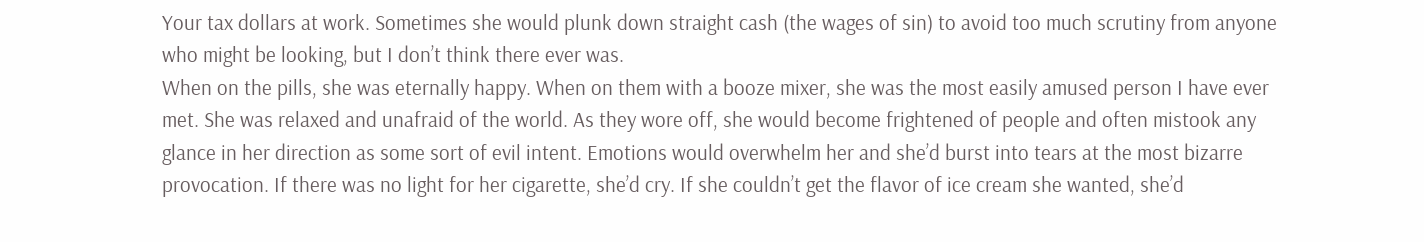Your tax dollars at work. Sometimes she would plunk down straight cash (the wages of sin) to avoid too much scrutiny from anyone who might be looking, but I don’t think there ever was.
When on the pills, she was eternally happy. When on them with a booze mixer, she was the most easily amused person I have ever met. She was relaxed and unafraid of the world. As they wore off, she would become frightened of people and often mistook any glance in her direction as some sort of evil intent. Emotions would overwhelm her and she’d burst into tears at the most bizarre provocation. If there was no light for her cigarette, she’d cry. If she couldn’t get the flavor of ice cream she wanted, she’d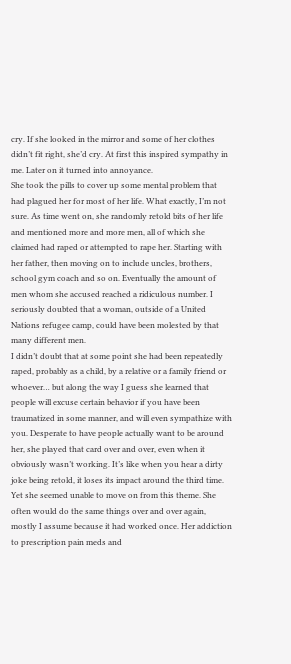cry. If she looked in the mirror and some of her clothes didn’t fit right, she’d cry. At first this inspired sympathy in me. Later on it turned into annoyance.
She took the pills to cover up some mental problem that had plagued her for most of her life. What exactly, I’m not sure. As time went on, she randomly retold bits of her life and mentioned more and more men, all of which she claimed had raped or attempted to rape her. Starting with her father, then moving on to include uncles, brothers, school gym coach and so on. Eventually the amount of men whom she accused reached a ridiculous number. I seriously doubted that a woman, outside of a United Nations refugee camp, could have been molested by that many different men.
I didn’t doubt that at some point she had been repeatedly raped, probably as a child, by a relative or a family friend or whoever… but along the way I guess she learned that people will excuse certain behavior if you have been traumatized in some manner, and will even sympathize with you. Desperate to have people actually want to be around her, she played that card over and over, even when it obviously wasn’t working. It’s like when you hear a dirty joke being retold, it loses its impact around the third time.
Yet she seemed unable to move on from this theme. She often would do the same things over and over again, mostly I assume because it had worked once. Her addiction to prescription pain meds and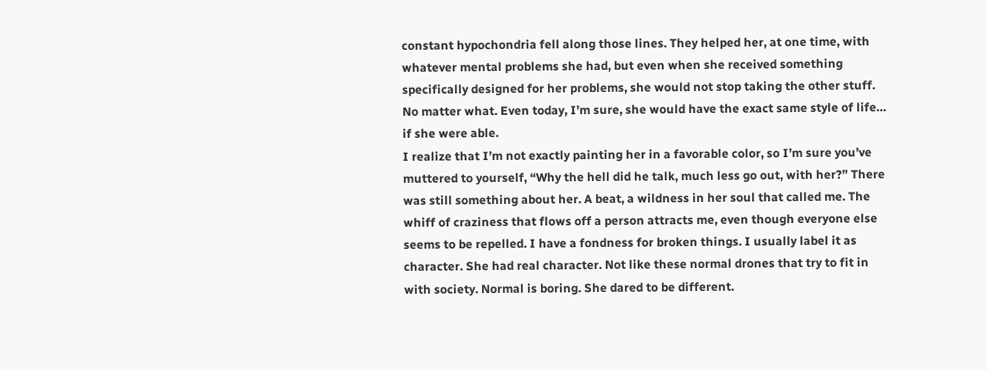constant hypochondria fell along those lines. They helped her, at one time, with whatever mental problems she had, but even when she received something specifically designed for her problems, she would not stop taking the other stuff. No matter what. Even today, I’m sure, she would have the exact same style of life… if she were able.
I realize that I’m not exactly painting her in a favorable color, so I’m sure you’ve muttered to yourself, “Why the hell did he talk, much less go out, with her?” There was still something about her. A beat, a wildness in her soul that called me. The whiff of craziness that flows off a person attracts me, even though everyone else seems to be repelled. I have a fondness for broken things. I usually label it as character. She had real character. Not like these normal drones that try to fit in with society. Normal is boring. She dared to be different.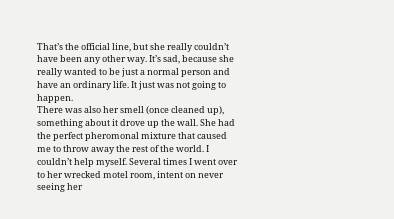That’s the official line, but she really couldn’t have been any other way. It’s sad, because she really wanted to be just a normal person and have an ordinary life. It just was not going to happen.
There was also her smell (once cleaned up), something about it drove up the wall. She had the perfect pheromonal mixture that caused me to throw away the rest of the world. I couldn’t help myself. Several times I went over to her wrecked motel room, intent on never seeing her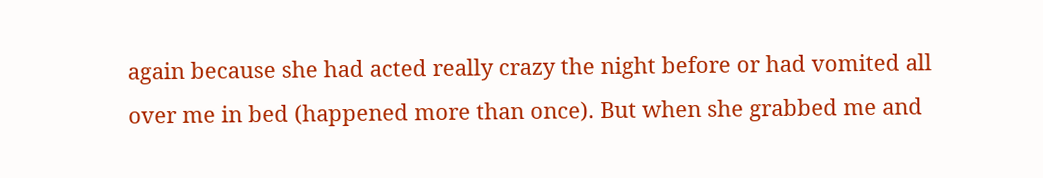again because she had acted really crazy the night before or had vomited all over me in bed (happened more than once). But when she grabbed me and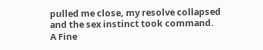pulled me close, my resolve collapsed and the sex instinct took command.
A Fine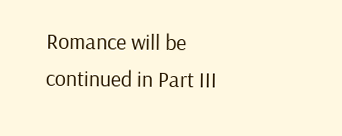Romance will be continued in Part III